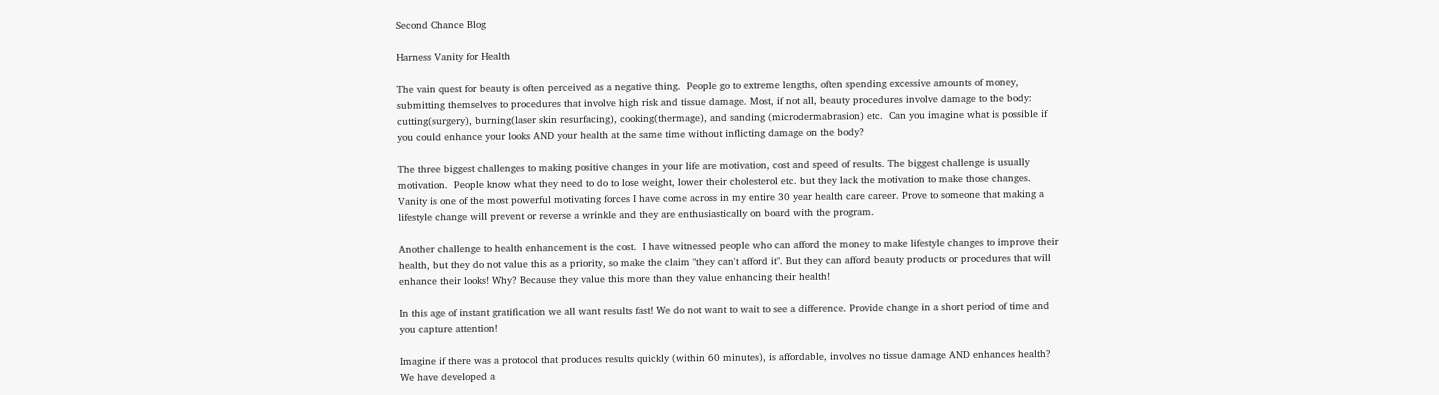Second Chance Blog

Harness Vanity for Health

The vain quest for beauty is often perceived as a negative thing.  People go to extreme lengths, often spending excessive amounts of money, submitting themselves to procedures that involve high risk and tissue damage. Most, if not all, beauty procedures involve damage to the body:  cutting(surgery), burning(laser skin resurfacing), cooking(thermage), and sanding (microdermabrasion) etc.  Can you imagine what is possible if you could enhance your looks AND your health at the same time without inflicting damage on the body?

The three biggest challenges to making positive changes in your life are motivation, cost and speed of results. The biggest challenge is usually motivation.  People know what they need to do to lose weight, lower their cholesterol etc. but they lack the motivation to make those changes.  Vanity is one of the most powerful motivating forces I have come across in my entire 30 year health care career. Prove to someone that making a lifestyle change will prevent or reverse a wrinkle and they are enthusiastically on board with the program.

Another challenge to health enhancement is the cost.  I have witnessed people who can afford the money to make lifestyle changes to improve their health, but they do not value this as a priority, so make the claim "they can't afford it". But they can afford beauty products or procedures that will enhance their looks! Why? Because they value this more than they value enhancing their health!

In this age of instant gratification we all want results fast! We do not want to wait to see a difference. Provide change in a short period of time and you capture attention!

Imagine if there was a protocol that produces results quickly (within 60 minutes), is affordable, involves no tissue damage AND enhances health? We have developed a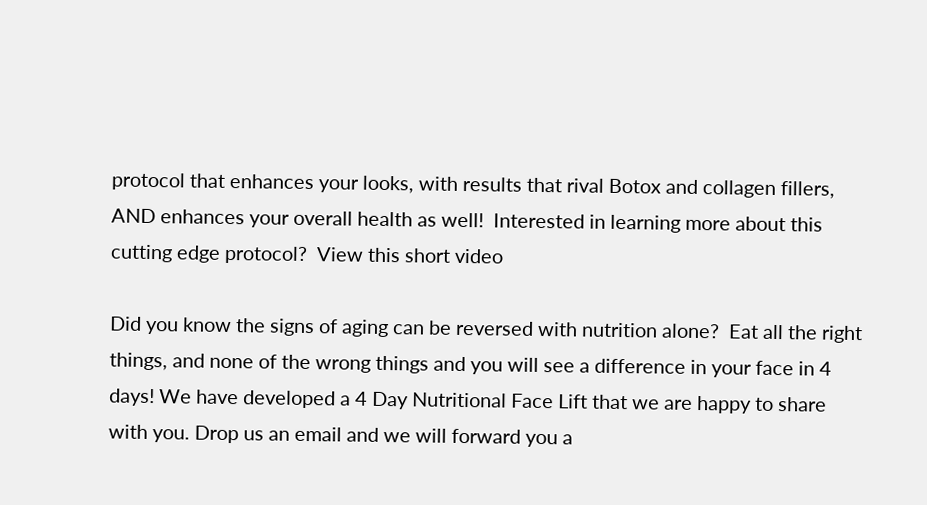protocol that enhances your looks, with results that rival Botox and collagen fillers, AND enhances your overall health as well!  Interested in learning more about this cutting edge protocol?  View this short video

Did you know the signs of aging can be reversed with nutrition alone?  Eat all the right things, and none of the wrong things and you will see a difference in your face in 4 days! We have developed a 4 Day Nutritional Face Lift that we are happy to share with you. Drop us an email and we will forward you a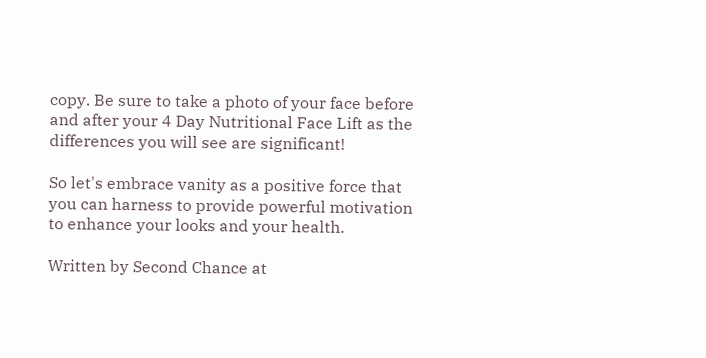copy. Be sure to take a photo of your face before and after your 4 Day Nutritional Face Lift as the differences you will see are significant!

So let's embrace vanity as a positive force that you can harness to provide powerful motivation to enhance your looks and your health.

Written by Second Chance at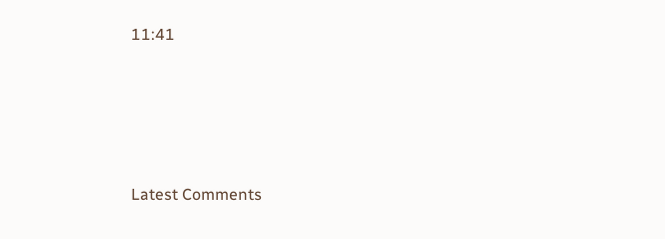11:41




Latest Comments